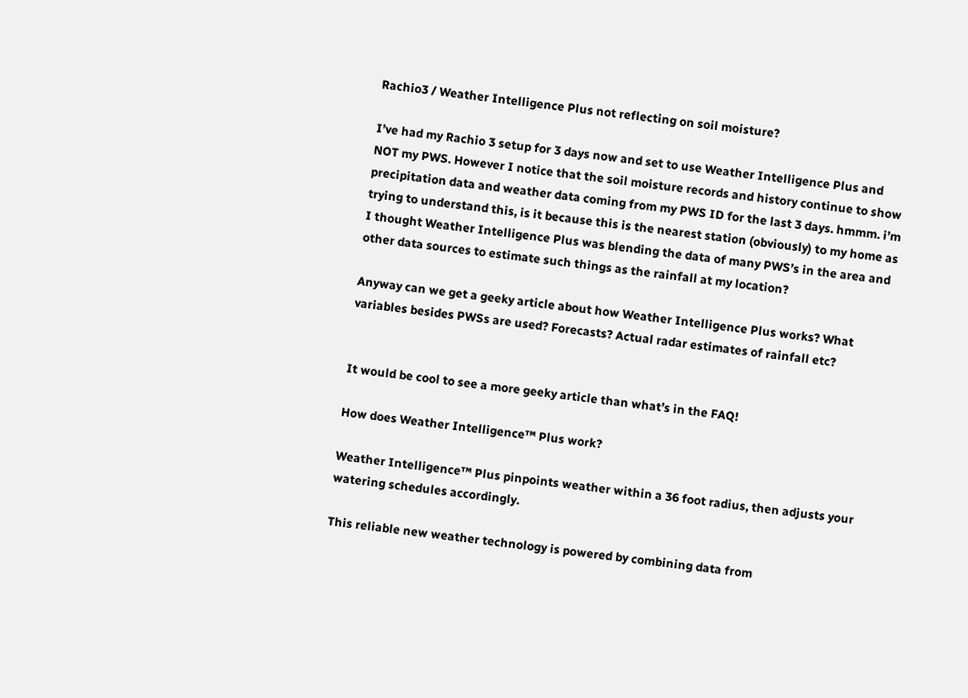Rachio3 / Weather Intelligence Plus not reflecting on soil moisture?

I’ve had my Rachio 3 setup for 3 days now and set to use Weather Intelligence Plus and NOT my PWS. However I notice that the soil moisture records and history continue to show precipitation data and weather data coming from my PWS ID for the last 3 days. hmmm. i’m trying to understand this, is it because this is the nearest station (obviously) to my home as I thought Weather Intelligence Plus was blending the data of many PWS’s in the area and other data sources to estimate such things as the rainfall at my location?

Anyway can we get a geeky article about how Weather Intelligence Plus works? What variables besides PWSs are used? Forecasts? Actual radar estimates of rainfall etc?


It would be cool to see a more geeky article than what’s in the FAQ!

How does Weather Intelligence™ Plus work?

Weather Intelligence™ Plus pinpoints weather within a 36 foot radius, then adjusts your watering schedules accordingly.

This reliable new weather technology is powered by combining data from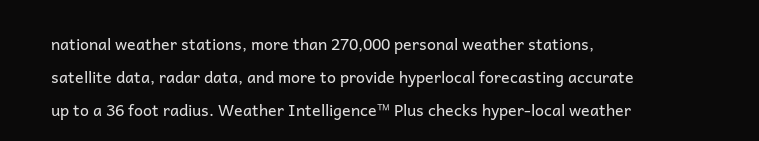national weather stations, more than 270,000 personal weather stations, satellite data, radar data, and more to provide hyperlocal forecasting accurate up to a 36 foot radius. Weather Intelligence™ Plus checks hyper-local weather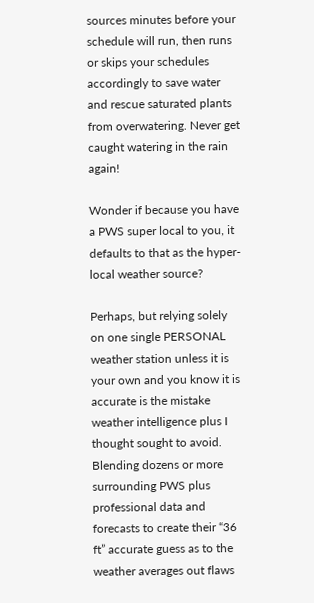sources minutes before your schedule will run, then runs or skips your schedules accordingly to save water and rescue saturated plants from overwatering. Never get caught watering in the rain again!

Wonder if because you have a PWS super local to you, it defaults to that as the hyper-local weather source?

Perhaps, but relying solely on one single PERSONAL weather station unless it is your own and you know it is accurate is the mistake weather intelligence plus I thought sought to avoid. Blending dozens or more surrounding PWS plus professional data and forecasts to create their “36 ft” accurate guess as to the weather averages out flaws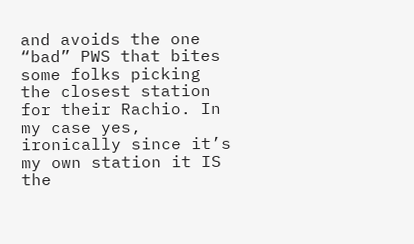and avoids the one “bad” PWS that bites some folks picking the closest station for their Rachio. In my case yes, ironically since it’s my own station it IS the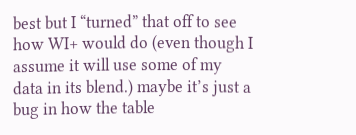best but I “turned” that off to see how WI+ would do (even though I assume it will use some of my data in its blend.) maybe it’s just a bug in how the table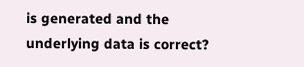is generated and the underlying data is correct?